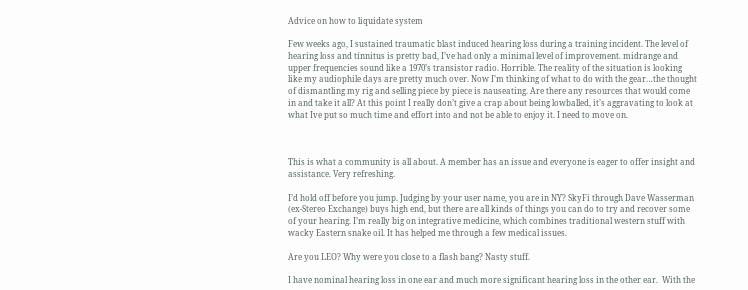Advice on how to liquidate system

Few weeks ago, I sustained traumatic blast induced hearing loss during a training incident. The level of hearing loss and tinnitus is pretty bad, I’ve had only a minimal level of improvement. midrange and upper frequencies sound like a 1970’s transistor radio. Horrible. The reality of the situation is looking like my audiophile days are pretty much over. Now I’m thinking of what to do with the gear…the thought of dismantling my rig and selling piece by piece is nauseating. Are there any resources that would come in and take it all? At this point I really don’t give a crap about being lowballed, it’s aggravating to look at what Ive put so much time and effort into and not be able to enjoy it. I need to move on.



This is what a community is all about. A member has an issue and everyone is eager to offer insight and assistance. Very refreshing.

I’d hold off before you jump. Judging by your user name, you are in NY? SkyFi through Dave Wasserman (ex-Stereo Exchange) buys high end, but there are all kinds of things you can do to try and recover some of your hearing. I’m really big on integrative medicine, which combines traditional western stuff with wacky Eastern snake oil. It has helped me through a few medical issues.

Are you LEO? Why were you close to a flash bang? Nasty stuff.

I have nominal hearing loss in one ear and much more significant hearing loss in the other ear.  With the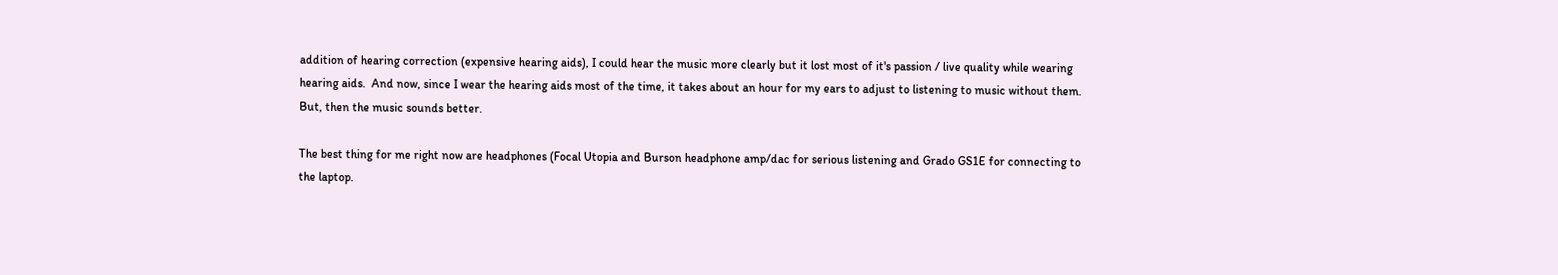addition of hearing correction (expensive hearing aids), I could hear the music more clearly but it lost most of it's passion / live quality while wearing hearing aids.  And now, since I wear the hearing aids most of the time, it takes about an hour for my ears to adjust to listening to music without them.  But, then the music sounds better.

The best thing for me right now are headphones (Focal Utopia and Burson headphone amp/dac for serious listening and Grado GS1E for connecting to the laptop.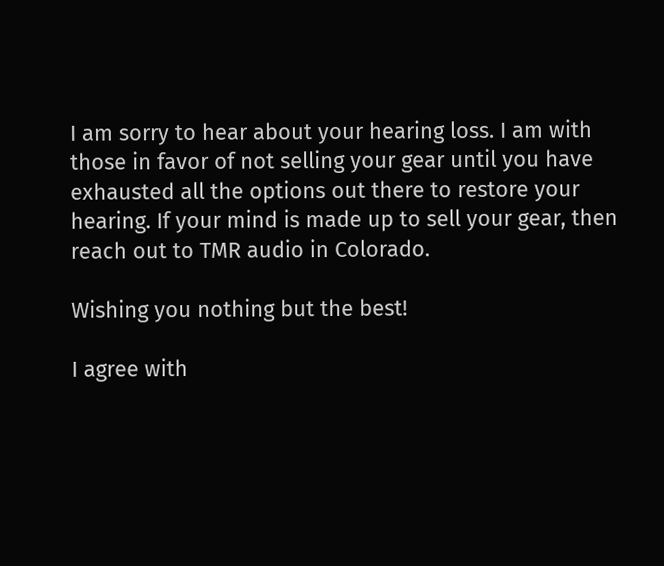I am sorry to hear about your hearing loss. I am with those in favor of not selling your gear until you have exhausted all the options out there to restore your hearing. If your mind is made up to sell your gear, then reach out to TMR audio in Colorado.

Wishing you nothing but the best!

I agree with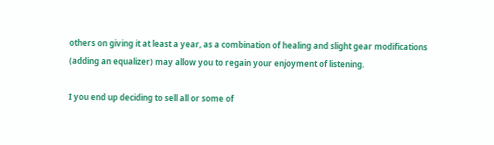others on giving it at least a year, as a combination of healing and slight gear modifications (adding an equalizer) may allow you to regain your enjoyment of listening.

I you end up deciding to sell all or some of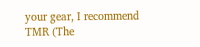your gear, I recommend TMR (The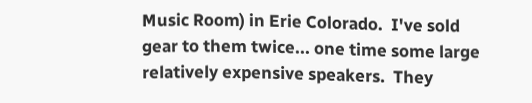Music Room) in Erie Colorado.  I've sold gear to them twice... one time some large relatively expensive speakers.  They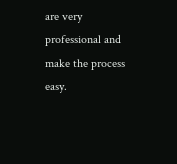are very professional and make the process easy.